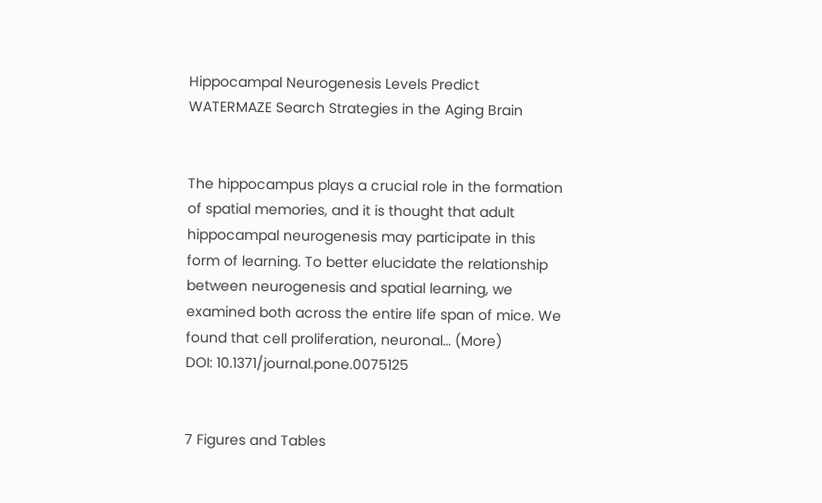Hippocampal Neurogenesis Levels Predict WATERMAZE Search Strategies in the Aging Brain


The hippocampus plays a crucial role in the formation of spatial memories, and it is thought that adult hippocampal neurogenesis may participate in this form of learning. To better elucidate the relationship between neurogenesis and spatial learning, we examined both across the entire life span of mice. We found that cell proliferation, neuronal… (More)
DOI: 10.1371/journal.pone.0075125


7 Figures and Tables